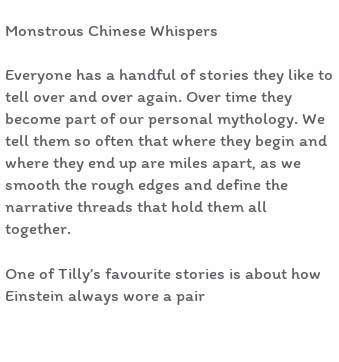Monstrous Chinese Whispers

Everyone has a handful of stories they like to tell over and over again. Over time they become part of our personal mythology. We tell them so often that where they begin and where they end up are miles apart, as we smooth the rough edges and define the narrative threads that hold them all together.

One of Tilly’s favourite stories is about how Einstein always wore a pair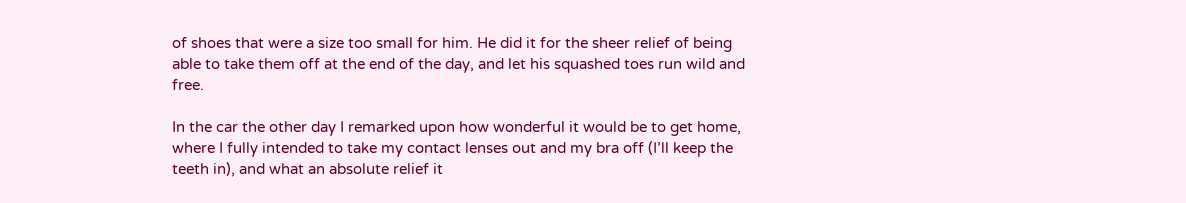of shoes that were a size too small for him. He did it for the sheer relief of being able to take them off at the end of the day, and let his squashed toes run wild and free.

In the car the other day I remarked upon how wonderful it would be to get home, where I fully intended to take my contact lenses out and my bra off (I’ll keep the teeth in), and what an absolute relief it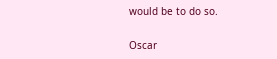would be to do so.

Oscar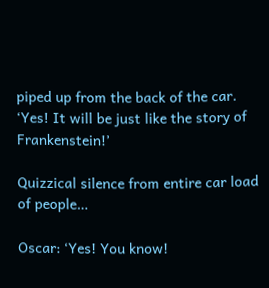piped up from the back of the car. ‘Yes! It will be just like the story of Frankenstein!’

Quizzical silence from entire car load of people…

Oscar: ‘Yes! You know!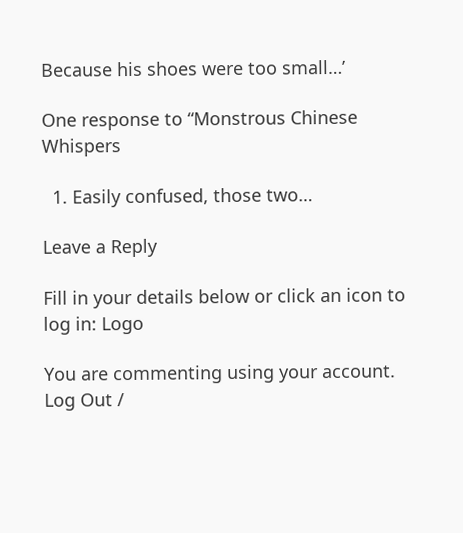Because his shoes were too small…’

One response to “Monstrous Chinese Whispers

  1. Easily confused, those two…

Leave a Reply

Fill in your details below or click an icon to log in: Logo

You are commenting using your account. Log Out /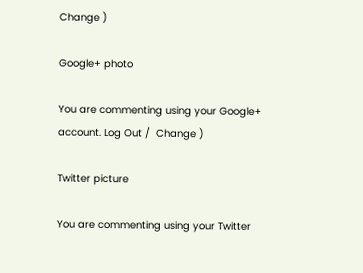Change )

Google+ photo

You are commenting using your Google+ account. Log Out /  Change )

Twitter picture

You are commenting using your Twitter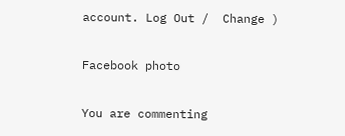account. Log Out /  Change )

Facebook photo

You are commenting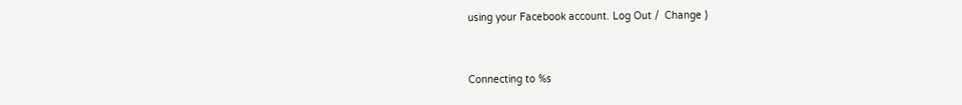using your Facebook account. Log Out /  Change )


Connecting to %s